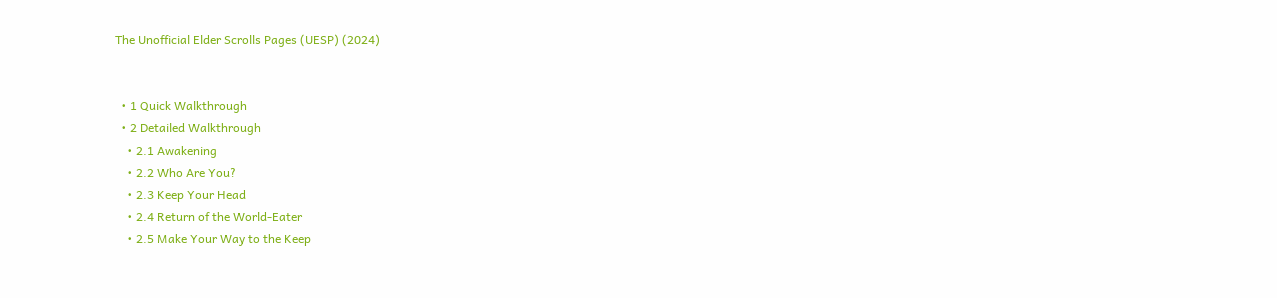The Unofficial Elder Scrolls Pages (UESP) (2024)


  • 1 Quick Walkthrough
  • 2 Detailed Walkthrough
    • 2.1 Awakening
    • 2.2 Who Are You?
    • 2.3 Keep Your Head
    • 2.4 Return of the World-Eater
    • 2.5 Make Your Way to the Keep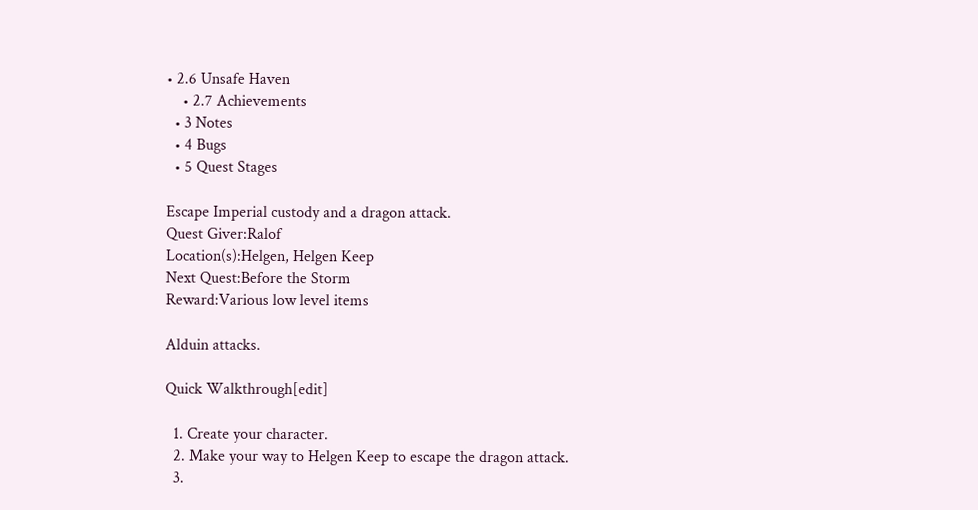• 2.6 Unsafe Haven
    • 2.7 Achievements
  • 3 Notes
  • 4 Bugs
  • 5 Quest Stages

Escape Imperial custody and a dragon attack.
Quest Giver:Ralof
Location(s):Helgen, Helgen Keep
Next Quest:Before the Storm
Reward:Various low level items

Alduin attacks.

Quick Walkthrough[edit]

  1. Create your character.
  2. Make your way to Helgen Keep to escape the dragon attack.
  3.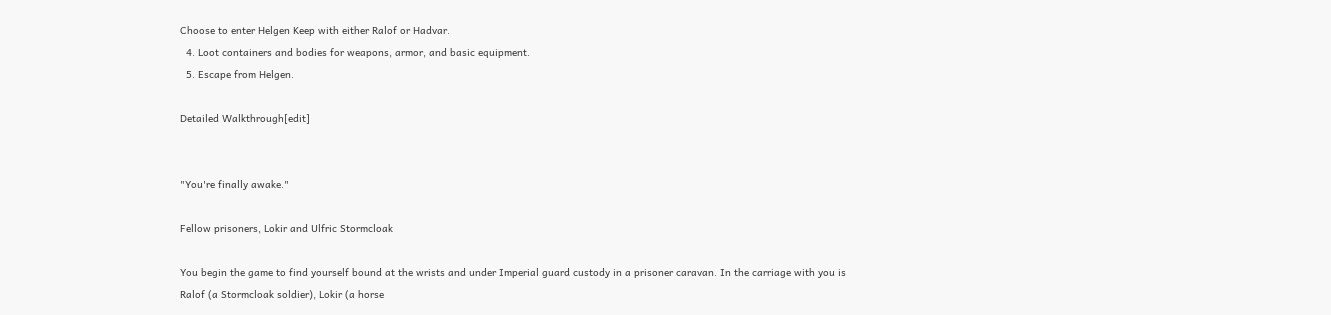Choose to enter Helgen Keep with either Ralof or Hadvar.
  4. Loot containers and bodies for weapons, armor, and basic equipment.
  5. Escape from Helgen.

Detailed Walkthrough[edit]


"You're finally awake."

Fellow prisoners, Lokir and Ulfric Stormcloak

You begin the game to find yourself bound at the wrists and under Imperial guard custody in a prisoner caravan. In the carriage with you is Ralof (a Stormcloak soldier), Lokir (a horse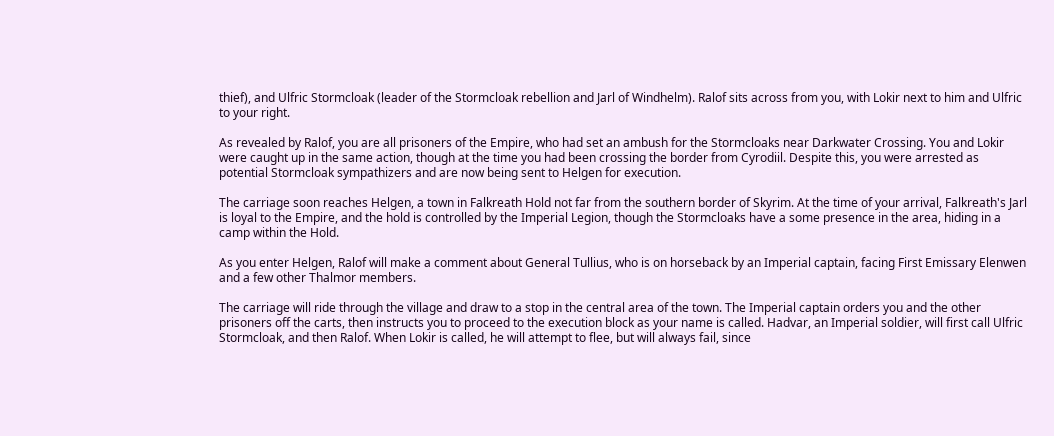thief), and Ulfric Stormcloak (leader of the Stormcloak rebellion and Jarl of Windhelm). Ralof sits across from you, with Lokir next to him and Ulfric to your right.

As revealed by Ralof, you are all prisoners of the Empire, who had set an ambush for the Stormcloaks near Darkwater Crossing. You and Lokir were caught up in the same action, though at the time you had been crossing the border from Cyrodiil. Despite this, you were arrested as potential Stormcloak sympathizers and are now being sent to Helgen for execution.

The carriage soon reaches Helgen, a town in Falkreath Hold not far from the southern border of Skyrim. At the time of your arrival, Falkreath's Jarl is loyal to the Empire, and the hold is controlled by the Imperial Legion, though the Stormcloaks have a some presence in the area, hiding in a camp within the Hold.

As you enter Helgen, Ralof will make a comment about General Tullius, who is on horseback by an Imperial captain, facing First Emissary Elenwen and a few other Thalmor members.

The carriage will ride through the village and draw to a stop in the central area of the town. The Imperial captain orders you and the other prisoners off the carts, then instructs you to proceed to the execution block as your name is called. Hadvar, an Imperial soldier, will first call Ulfric Stormcloak, and then Ralof. When Lokir is called, he will attempt to flee, but will always fail, since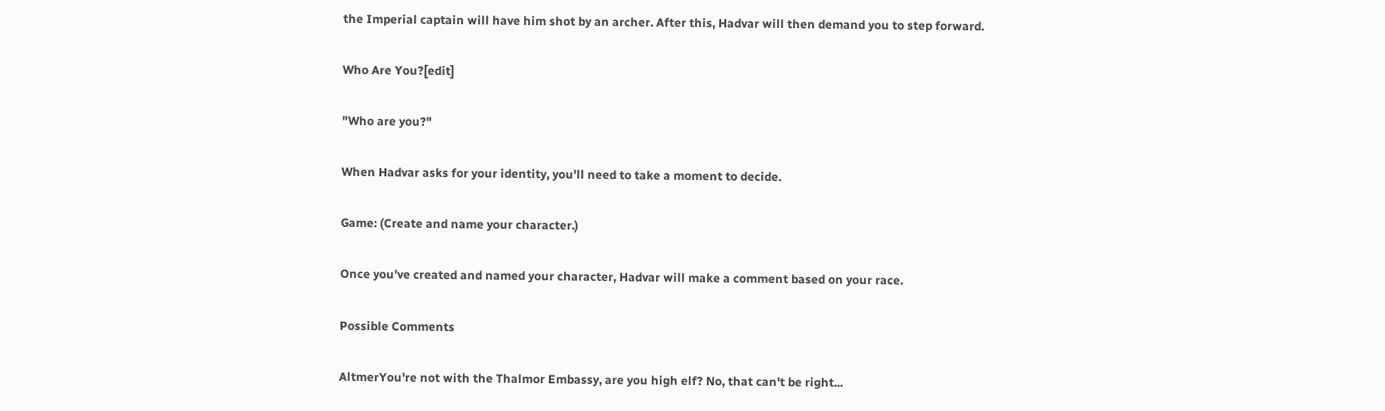the Imperial captain will have him shot by an archer. After this, Hadvar will then demand you to step forward.

Who Are You?[edit]

"Who are you?"

When Hadvar asks for your identity, you'll need to take a moment to decide.

Game: (Create and name your character.)

Once you've created and named your character, Hadvar will make a comment based on your race.

Possible Comments

AltmerYou're not with the Thalmor Embassy, are you high elf? No, that can't be right...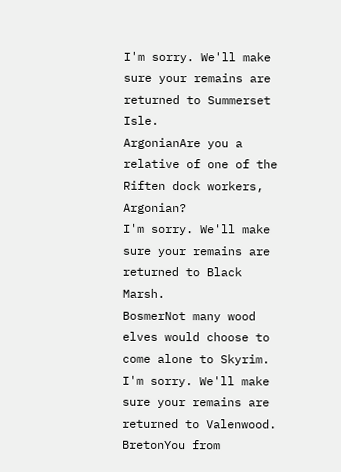I'm sorry. We'll make sure your remains are returned to Summerset Isle.
ArgonianAre you a relative of one of the Riften dock workers, Argonian?
I'm sorry. We'll make sure your remains are returned to Black Marsh.
BosmerNot many wood elves would choose to come alone to Skyrim.
I'm sorry. We'll make sure your remains are returned to Valenwood.
BretonYou from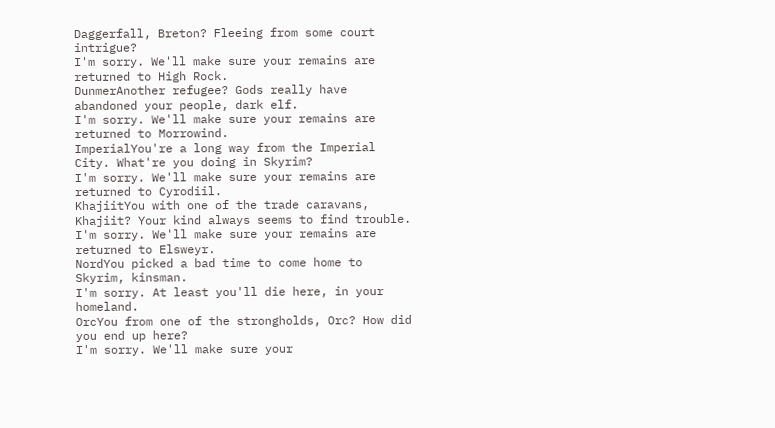Daggerfall, Breton? Fleeing from some court intrigue?
I'm sorry. We'll make sure your remains are returned to High Rock.
DunmerAnother refugee? Gods really have abandoned your people, dark elf.
I'm sorry. We'll make sure your remains are returned to Morrowind.
ImperialYou're a long way from the Imperial City. What're you doing in Skyrim?
I'm sorry. We'll make sure your remains are returned to Cyrodiil.
KhajiitYou with one of the trade caravans, Khajiit? Your kind always seems to find trouble.
I'm sorry. We'll make sure your remains are returned to Elsweyr.
NordYou picked a bad time to come home to Skyrim, kinsman.
I'm sorry. At least you'll die here, in your homeland.
OrcYou from one of the strongholds, Orc? How did you end up here?
I'm sorry. We'll make sure your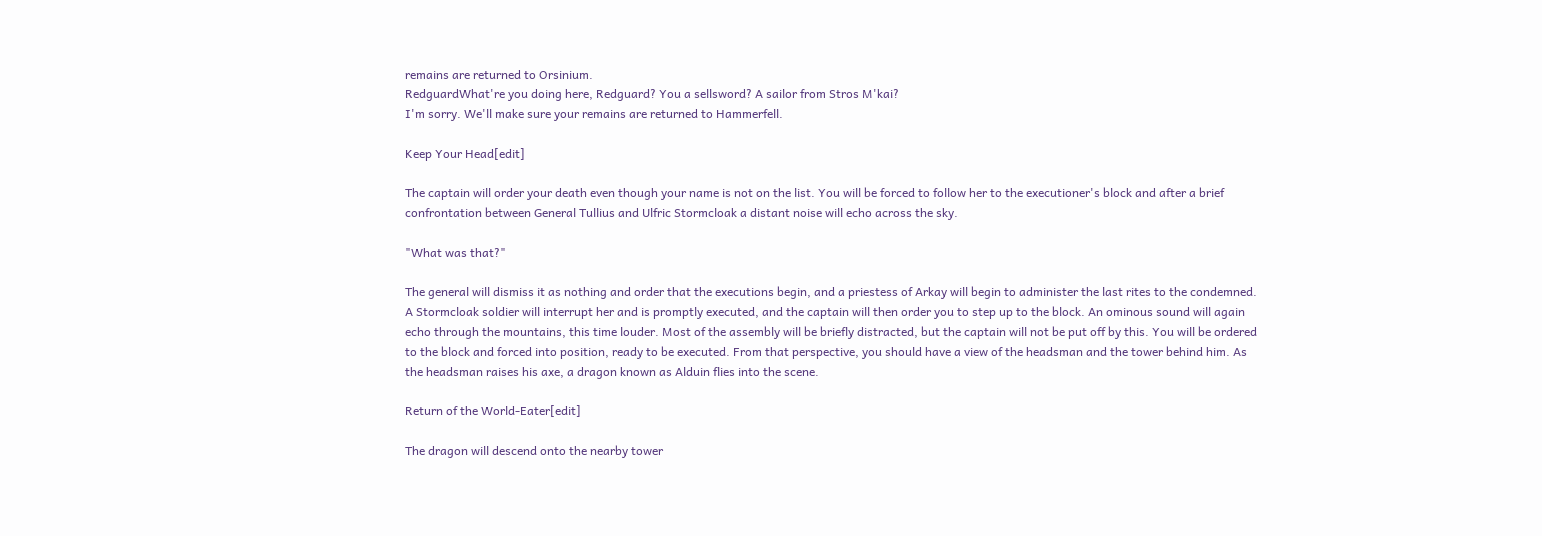remains are returned to Orsinium.
RedguardWhat're you doing here, Redguard? You a sellsword? A sailor from Stros M'kai?
I'm sorry. We'll make sure your remains are returned to Hammerfell.

Keep Your Head[edit]

The captain will order your death even though your name is not on the list. You will be forced to follow her to the executioner's block and after a brief confrontation between General Tullius and Ulfric Stormcloak a distant noise will echo across the sky.

"What was that?"

The general will dismiss it as nothing and order that the executions begin, and a priestess of Arkay will begin to administer the last rites to the condemned. A Stormcloak soldier will interrupt her and is promptly executed, and the captain will then order you to step up to the block. An ominous sound will again echo through the mountains, this time louder. Most of the assembly will be briefly distracted, but the captain will not be put off by this. You will be ordered to the block and forced into position, ready to be executed. From that perspective, you should have a view of the headsman and the tower behind him. As the headsman raises his axe, a dragon known as Alduin flies into the scene.

Return of the World-Eater[edit]

The dragon will descend onto the nearby tower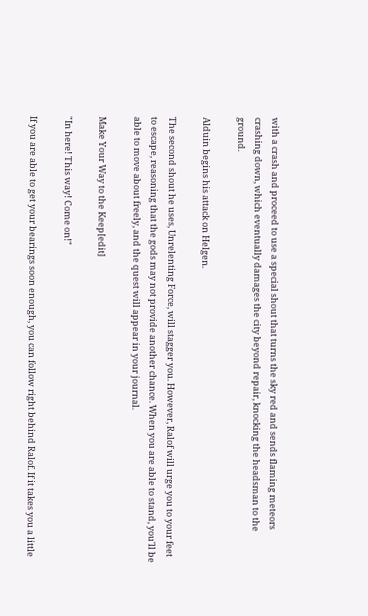with a crash and proceed to use a special shout that turns the sky red and sends flaming meteors crashing down, which eventually damages the city beyond repair, knocking the headsman to the ground.

Alduin begins his attack on Helgen.

The second shout he uses, Unrelenting Force, will stagger you. However, Ralof will urge you to your feet to escape, reasoning that the gods may not provide another chance. When you are able to stand, you'll be able to move about freely, and the quest will appear in your journal.

Make Your Way to the Keep[edit]

"In here! This way! Come on!"

If you are able to get your bearings soon enough, you can follow right behind Ralof. If it takes you a little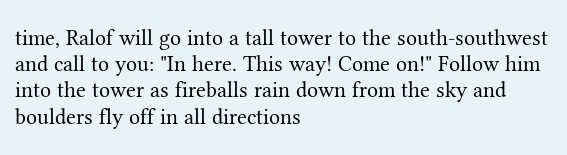time, Ralof will go into a tall tower to the south-southwest and call to you: "In here. This way! Come on!" Follow him into the tower as fireballs rain down from the sky and boulders fly off in all directions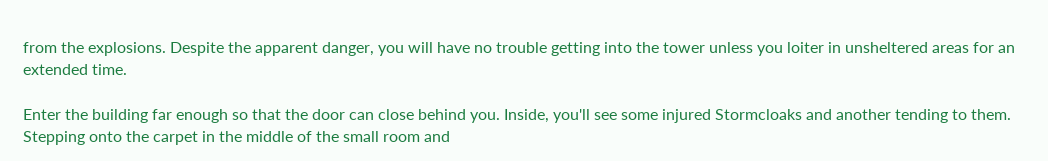from the explosions. Despite the apparent danger, you will have no trouble getting into the tower unless you loiter in unsheltered areas for an extended time.

Enter the building far enough so that the door can close behind you. Inside, you'll see some injured Stormcloaks and another tending to them. Stepping onto the carpet in the middle of the small room and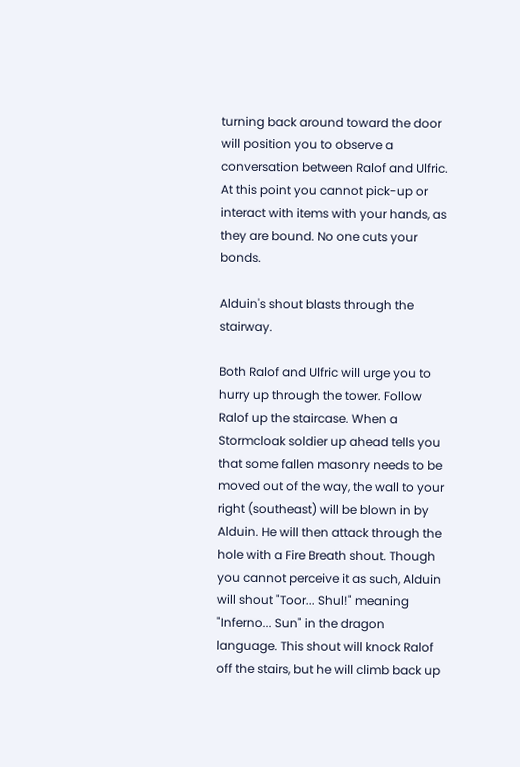turning back around toward the door will position you to observe a conversation between Ralof and Ulfric. At this point you cannot pick-up or interact with items with your hands, as they are bound. No one cuts your bonds.

Alduin's shout blasts through the stairway.

Both Ralof and Ulfric will urge you to hurry up through the tower. Follow Ralof up the staircase. When a Stormcloak soldier up ahead tells you that some fallen masonry needs to be moved out of the way, the wall to your right (southeast) will be blown in by Alduin. He will then attack through the hole with a Fire Breath shout. Though you cannot perceive it as such, Alduin will shout "Toor... Shul!" meaning "Inferno... Sun" in the dragon language. This shout will knock Ralof off the stairs, but he will climb back up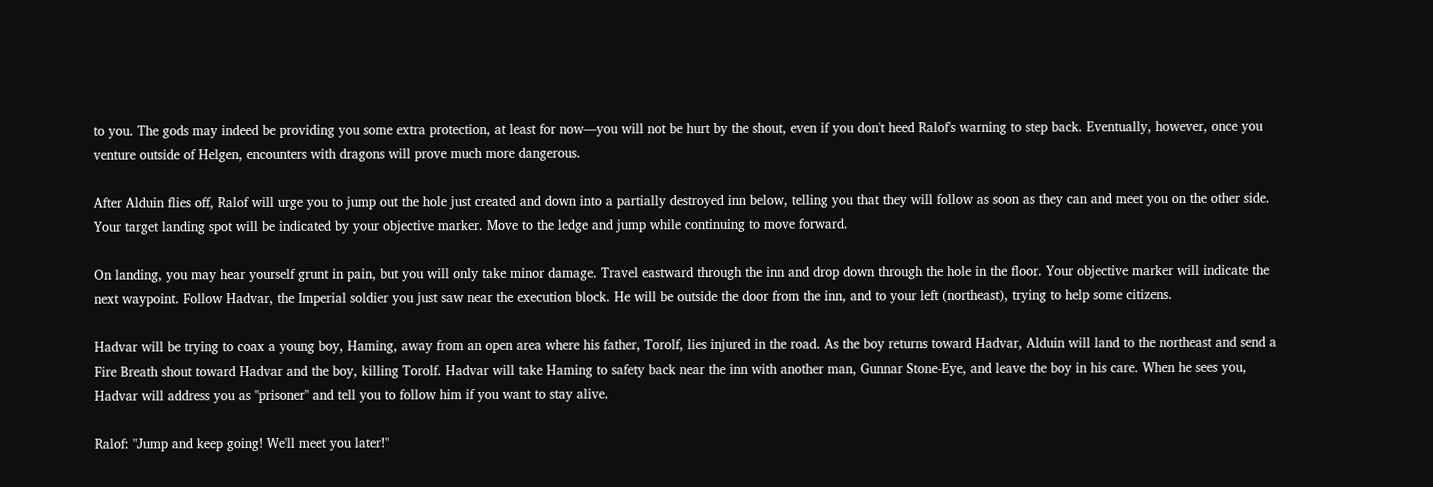to you. The gods may indeed be providing you some extra protection, at least for now—you will not be hurt by the shout, even if you don't heed Ralof's warning to step back. Eventually, however, once you venture outside of Helgen, encounters with dragons will prove much more dangerous.

After Alduin flies off, Ralof will urge you to jump out the hole just created and down into a partially destroyed inn below, telling you that they will follow as soon as they can and meet you on the other side. Your target landing spot will be indicated by your objective marker. Move to the ledge and jump while continuing to move forward.

On landing, you may hear yourself grunt in pain, but you will only take minor damage. Travel eastward through the inn and drop down through the hole in the floor. Your objective marker will indicate the next waypoint. Follow Hadvar, the Imperial soldier you just saw near the execution block. He will be outside the door from the inn, and to your left (northeast), trying to help some citizens.

Hadvar will be trying to coax a young boy, Haming, away from an open area where his father, Torolf, lies injured in the road. As the boy returns toward Hadvar, Alduin will land to the northeast and send a Fire Breath shout toward Hadvar and the boy, killing Torolf. Hadvar will take Haming to safety back near the inn with another man, Gunnar Stone-Eye, and leave the boy in his care. When he sees you, Hadvar will address you as "prisoner" and tell you to follow him if you want to stay alive.

Ralof: "Jump and keep going! We'll meet you later!"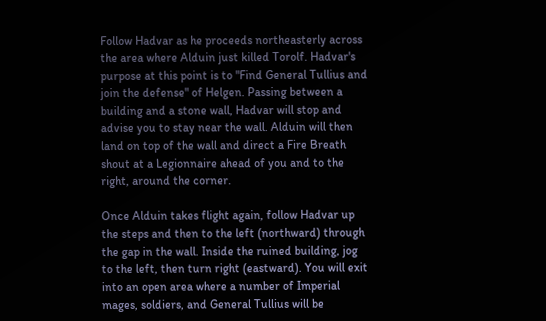Follow Hadvar as he proceeds northeasterly across the area where Alduin just killed Torolf. Hadvar's purpose at this point is to "Find General Tullius and join the defense" of Helgen. Passing between a building and a stone wall, Hadvar will stop and advise you to stay near the wall. Alduin will then land on top of the wall and direct a Fire Breath shout at a Legionnaire ahead of you and to the right, around the corner.

Once Alduin takes flight again, follow Hadvar up the steps and then to the left (northward) through the gap in the wall. Inside the ruined building, jog to the left, then turn right (eastward). You will exit into an open area where a number of Imperial mages, soldiers, and General Tullius will be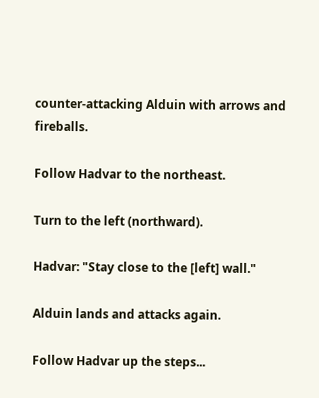counter-attacking Alduin with arrows and fireballs.

Follow Hadvar to the northeast.

Turn to the left (northward).

Hadvar: "Stay close to the [left] wall."

Alduin lands and attacks again.

Follow Hadvar up the steps...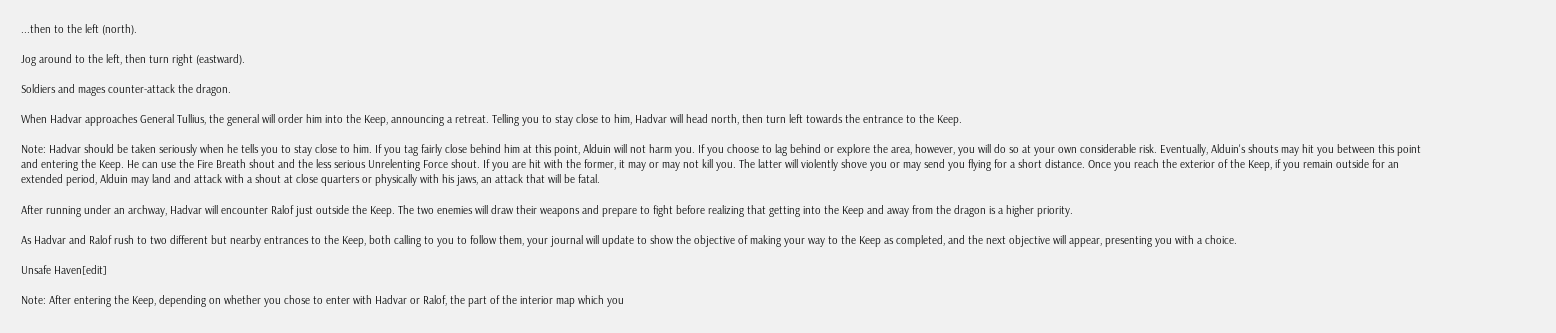...then to the left (north).

Jog around to the left, then turn right (eastward).

Soldiers and mages counter-attack the dragon.

When Hadvar approaches General Tullius, the general will order him into the Keep, announcing a retreat. Telling you to stay close to him, Hadvar will head north, then turn left towards the entrance to the Keep.

Note: Hadvar should be taken seriously when he tells you to stay close to him. If you tag fairly close behind him at this point, Alduin will not harm you. If you choose to lag behind or explore the area, however, you will do so at your own considerable risk. Eventually, Alduin's shouts may hit you between this point and entering the Keep. He can use the Fire Breath shout and the less serious Unrelenting Force shout. If you are hit with the former, it may or may not kill you. The latter will violently shove you or may send you flying for a short distance. Once you reach the exterior of the Keep, if you remain outside for an extended period, Alduin may land and attack with a shout at close quarters or physically with his jaws, an attack that will be fatal.

After running under an archway, Hadvar will encounter Ralof just outside the Keep. The two enemies will draw their weapons and prepare to fight before realizing that getting into the Keep and away from the dragon is a higher priority.

As Hadvar and Ralof rush to two different but nearby entrances to the Keep, both calling to you to follow them, your journal will update to show the objective of making your way to the Keep as completed, and the next objective will appear, presenting you with a choice.

Unsafe Haven[edit]

Note: After entering the Keep, depending on whether you chose to enter with Hadvar or Ralof, the part of the interior map which you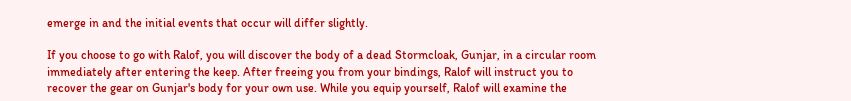emerge in and the initial events that occur will differ slightly.

If you choose to go with Ralof, you will discover the body of a dead Stormcloak, Gunjar, in a circular room immediately after entering the keep. After freeing you from your bindings, Ralof will instruct you to recover the gear on Gunjar's body for your own use. While you equip yourself, Ralof will examine the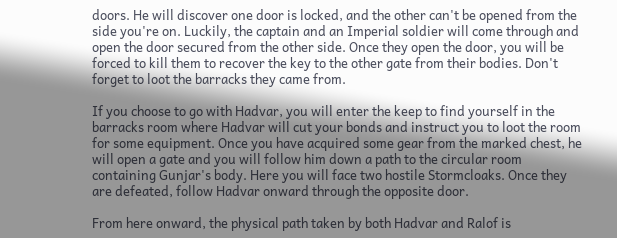doors. He will discover one door is locked, and the other can't be opened from the side you're on. Luckily, the captain and an Imperial soldier will come through and open the door secured from the other side. Once they open the door, you will be forced to kill them to recover the key to the other gate from their bodies. Don't forget to loot the barracks they came from.

If you choose to go with Hadvar, you will enter the keep to find yourself in the barracks room where Hadvar will cut your bonds and instruct you to loot the room for some equipment. Once you have acquired some gear from the marked chest, he will open a gate and you will follow him down a path to the circular room containing Gunjar's body. Here you will face two hostile Stormcloaks. Once they are defeated, follow Hadvar onward through the opposite door.

From here onward, the physical path taken by both Hadvar and Ralof is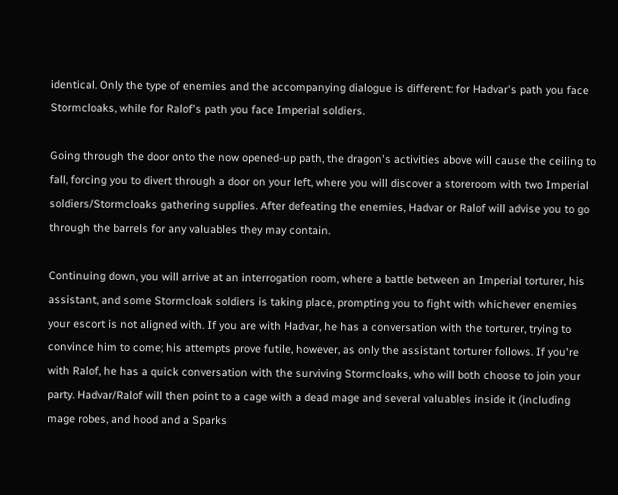identical. Only the type of enemies and the accompanying dialogue is different: for Hadvar's path you face Stormcloaks, while for Ralof's path you face Imperial soldiers.

Going through the door onto the now opened-up path, the dragon's activities above will cause the ceiling to fall, forcing you to divert through a door on your left, where you will discover a storeroom with two Imperial soldiers/Stormcloaks gathering supplies. After defeating the enemies, Hadvar or Ralof will advise you to go through the barrels for any valuables they may contain.

Continuing down, you will arrive at an interrogation room, where a battle between an Imperial torturer, his assistant, and some Stormcloak soldiers is taking place, prompting you to fight with whichever enemies your escort is not aligned with. If you are with Hadvar, he has a conversation with the torturer, trying to convince him to come; his attempts prove futile, however, as only the assistant torturer follows. If you're with Ralof, he has a quick conversation with the surviving Stormcloaks, who will both choose to join your party. Hadvar/Ralof will then point to a cage with a dead mage and several valuables inside it (including mage robes, and hood and a Sparks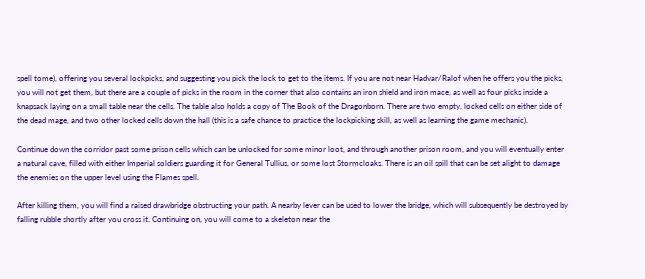spell tome), offering you several lockpicks, and suggesting you pick the lock to get to the items. If you are not near Hadvar/Ralof when he offers you the picks, you will not get them, but there are a couple of picks in the room in the corner that also contains an iron shield and iron mace, as well as four picks inside a knapsack laying on a small table near the cells. The table also holds a copy of The Book of the Dragonborn. There are two empty, locked cells on either side of the dead mage, and two other locked cells down the hall (this is a safe chance to practice the lockpicking skill, as well as learning the game mechanic).

Continue down the corridor past some prison cells which can be unlocked for some minor loot, and through another prison room, and you will eventually enter a natural cave, filled with either Imperial soldiers guarding it for General Tullius, or some lost Stormcloaks. There is an oil spill that can be set alight to damage the enemies on the upper level using the Flames spell.

After killing them, you will find a raised drawbridge obstructing your path. A nearby lever can be used to lower the bridge, which will subsequently be destroyed by falling rubble shortly after you cross it. Continuing on, you will come to a skeleton near the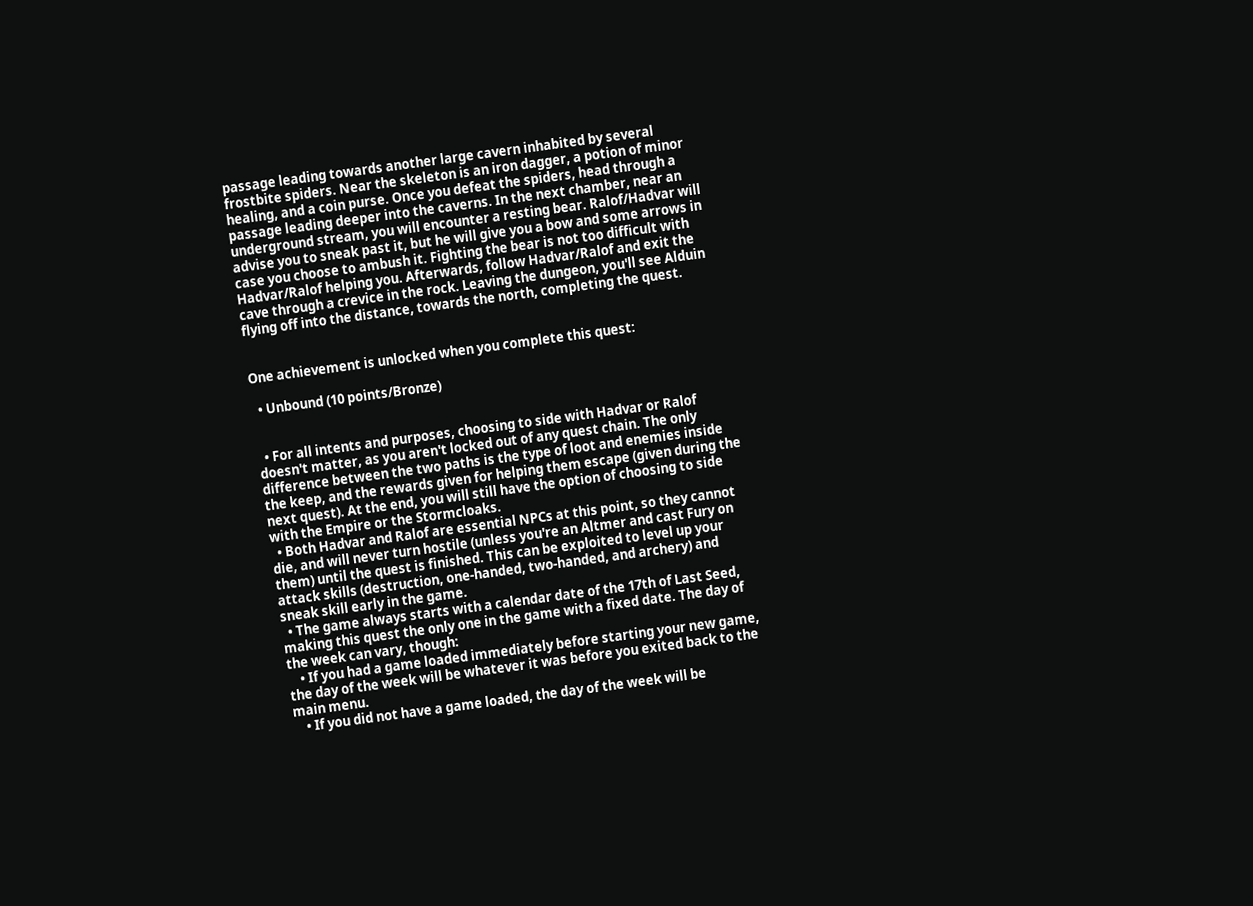passage leading towards another large cavern inhabited by several frostbite spiders. Near the skeleton is an iron dagger, a potion of minor healing, and a coin purse. Once you defeat the spiders, head through a passage leading deeper into the caverns. In the next chamber, near an underground stream, you will encounter a resting bear. Ralof/Hadvar will advise you to sneak past it, but he will give you a bow and some arrows in case you choose to ambush it. Fighting the bear is not too difficult with Hadvar/Ralof helping you. Afterwards, follow Hadvar/Ralof and exit the cave through a crevice in the rock. Leaving the dungeon, you'll see Alduin flying off into the distance, towards the north, completing the quest.


One achievement is unlocked when you complete this quest:

  • Unbound (10 points/Bronze)


  • For all intents and purposes, choosing to side with Hadvar or Ralof doesn't matter, as you aren't locked out of any quest chain. The only difference between the two paths is the type of loot and enemies inside the keep, and the rewards given for helping them escape (given during the next quest). At the end, you will still have the option of choosing to side with the Empire or the Stormcloaks.
  • Both Hadvar and Ralof are essential NPCs at this point, so they cannot die, and will never turn hostile (unless you're an Altmer and cast Fury on them) until the quest is finished. This can be exploited to level up your attack skills (destruction, one-handed, two-handed, and archery) and sneak skill early in the game.
  • The game always starts with a calendar date of the 17th of Last Seed, making this quest the only one in the game with a fixed date. The day of the week can vary, though:
    • If you had a game loaded immediately before starting your new game, the day of the week will be whatever it was before you exited back to the main menu.
    • If you did not have a game loaded, the day of the week will be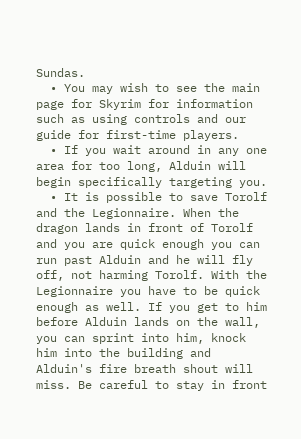Sundas.
  • You may wish to see the main page for Skyrim for information such as using controls and our guide for first-time players.
  • If you wait around in any one area for too long, Alduin will begin specifically targeting you.
  • It is possible to save Torolf and the Legionnaire. When the dragon lands in front of Torolf and you are quick enough you can run past Alduin and he will fly off, not harming Torolf. With the Legionnaire you have to be quick enough as well. If you get to him before Alduin lands on the wall, you can sprint into him, knock him into the building and Alduin's fire breath shout will miss. Be careful to stay in front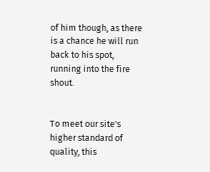of him though, as there is a chance he will run back to his spot, running into the fire shout.


To meet our site's higher standard of quality, this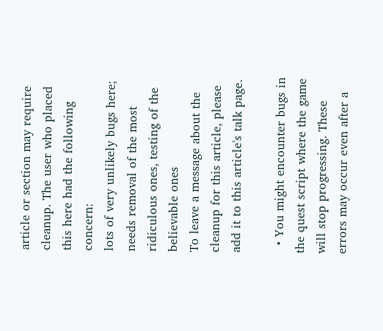article or section may require cleanup. The user who placed this here had the following concern:
lots of very unlikely bugs here; needs removal of the most ridiculous ones, testing of the believable ones
To leave a message about the cleanup for this article, please add it to this article's talk page.

  • You might encounter bugs in the quest script where the game will stop progressing. These errors may occur even after a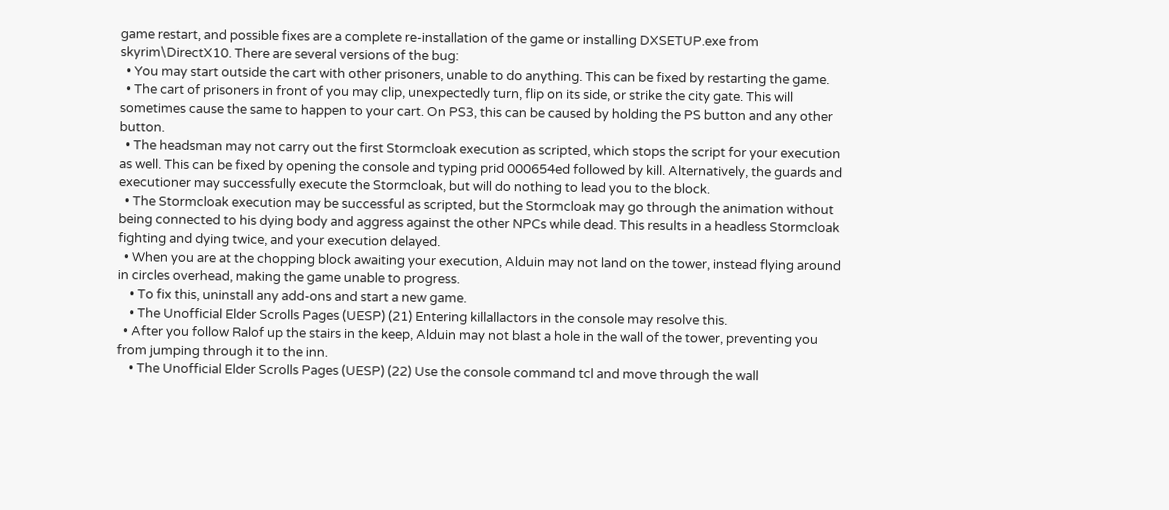game restart, and possible fixes are a complete re-installation of the game or installing DXSETUP.exe from skyrim\DirectX10. There are several versions of the bug:
  • You may start outside the cart with other prisoners, unable to do anything. This can be fixed by restarting the game.
  • The cart of prisoners in front of you may clip, unexpectedly turn, flip on its side, or strike the city gate. This will sometimes cause the same to happen to your cart. On PS3, this can be caused by holding the PS button and any other button.
  • The headsman may not carry out the first Stormcloak execution as scripted, which stops the script for your execution as well. This can be fixed by opening the console and typing prid 000654ed followed by kill. Alternatively, the guards and executioner may successfully execute the Stormcloak, but will do nothing to lead you to the block.
  • The Stormcloak execution may be successful as scripted, but the Stormcloak may go through the animation without being connected to his dying body and aggress against the other NPCs while dead. This results in a headless Stormcloak fighting and dying twice, and your execution delayed.
  • When you are at the chopping block awaiting your execution, Alduin may not land on the tower, instead flying around in circles overhead, making the game unable to progress.
    • To fix this, uninstall any add-ons and start a new game.
    • The Unofficial Elder Scrolls Pages (UESP) (21) Entering killallactors in the console may resolve this.
  • After you follow Ralof up the stairs in the keep, Alduin may not blast a hole in the wall of the tower, preventing you from jumping through it to the inn.
    • The Unofficial Elder Scrolls Pages (UESP) (22) Use the console command tcl and move through the wall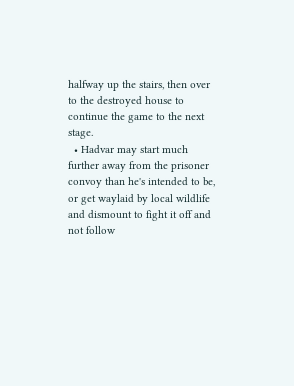halfway up the stairs, then over to the destroyed house to continue the game to the next stage.
  • Hadvar may start much further away from the prisoner convoy than he's intended to be, or get waylaid by local wildlife and dismount to fight it off and not follow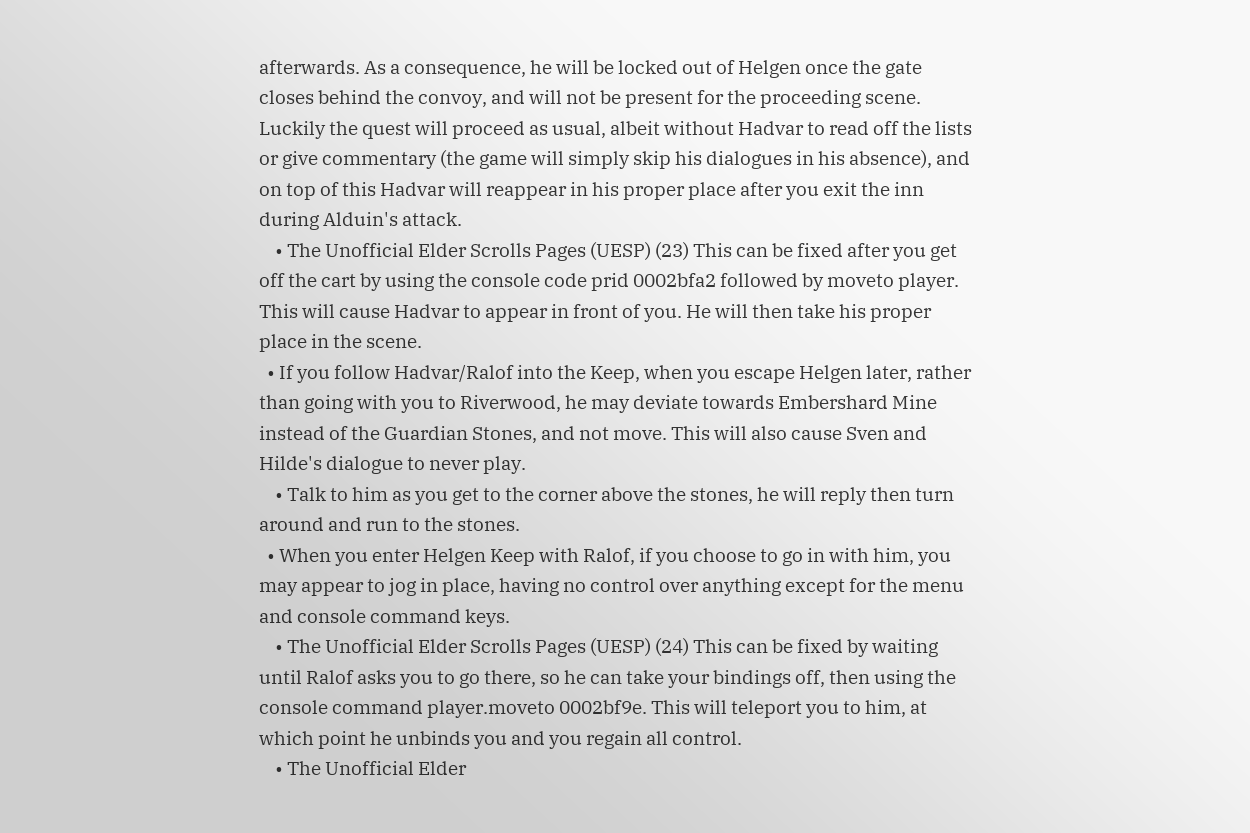afterwards. As a consequence, he will be locked out of Helgen once the gate closes behind the convoy, and will not be present for the proceeding scene. Luckily the quest will proceed as usual, albeit without Hadvar to read off the lists or give commentary (the game will simply skip his dialogues in his absence), and on top of this Hadvar will reappear in his proper place after you exit the inn during Alduin's attack.
    • The Unofficial Elder Scrolls Pages (UESP) (23) This can be fixed after you get off the cart by using the console code prid 0002bfa2 followed by moveto player. This will cause Hadvar to appear in front of you. He will then take his proper place in the scene.
  • If you follow Hadvar/Ralof into the Keep, when you escape Helgen later, rather than going with you to Riverwood, he may deviate towards Embershard Mine instead of the Guardian Stones, and not move. This will also cause Sven and Hilde's dialogue to never play.
    • Talk to him as you get to the corner above the stones, he will reply then turn around and run to the stones.
  • When you enter Helgen Keep with Ralof, if you choose to go in with him, you may appear to jog in place, having no control over anything except for the menu and console command keys.
    • The Unofficial Elder Scrolls Pages (UESP) (24) This can be fixed by waiting until Ralof asks you to go there, so he can take your bindings off, then using the console command player.moveto 0002bf9e. This will teleport you to him, at which point he unbinds you and you regain all control.
    • The Unofficial Elder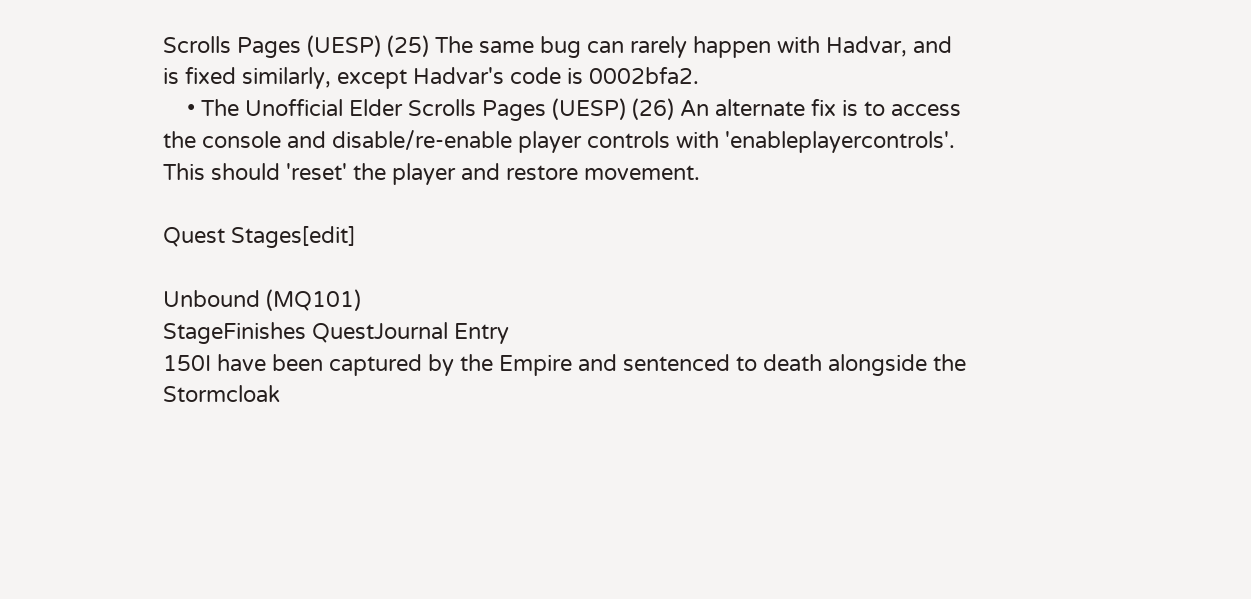Scrolls Pages (UESP) (25) The same bug can rarely happen with Hadvar, and is fixed similarly, except Hadvar's code is 0002bfa2.
    • The Unofficial Elder Scrolls Pages (UESP) (26) An alternate fix is to access the console and disable/re-enable player controls with 'enableplayercontrols'. This should 'reset' the player and restore movement.

Quest Stages[edit]

Unbound (MQ101)
StageFinishes QuestJournal Entry
150I have been captured by the Empire and sentenced to death alongside the Stormcloak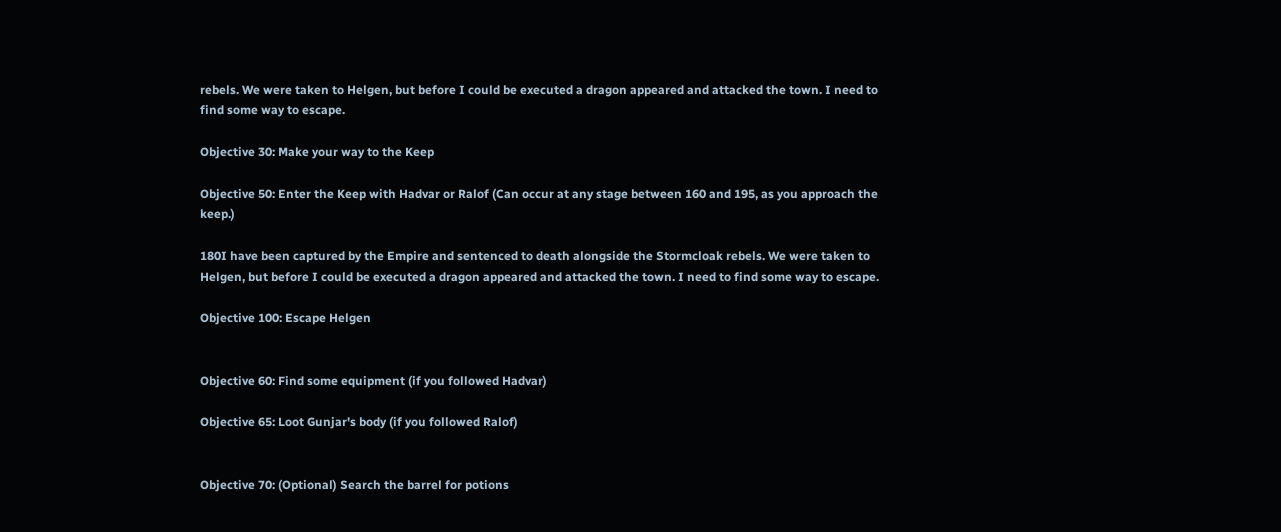rebels. We were taken to Helgen, but before I could be executed a dragon appeared and attacked the town. I need to find some way to escape.

Objective 30: Make your way to the Keep

Objective 50: Enter the Keep with Hadvar or Ralof (Can occur at any stage between 160 and 195, as you approach the keep.)

180I have been captured by the Empire and sentenced to death alongside the Stormcloak rebels. We were taken to Helgen, but before I could be executed a dragon appeared and attacked the town. I need to find some way to escape.

Objective 100: Escape Helgen


Objective 60: Find some equipment (if you followed Hadvar)

Objective 65: Loot Gunjar's body (if you followed Ralof)


Objective 70: (Optional) Search the barrel for potions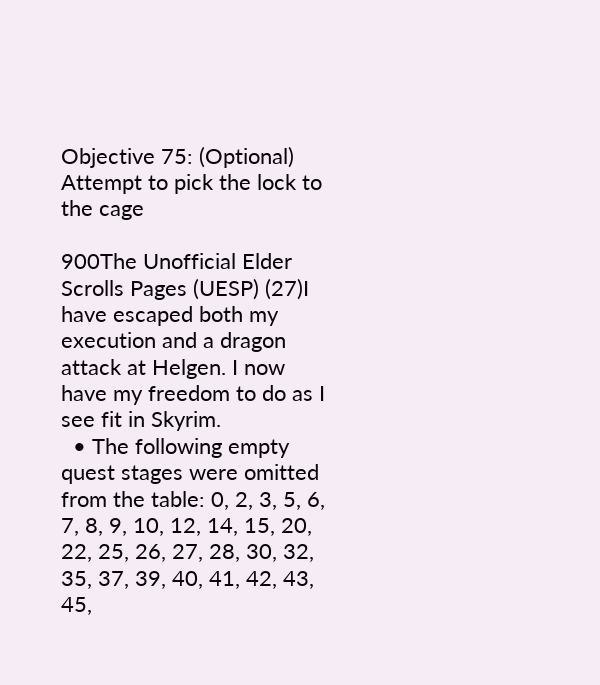Objective 75: (Optional) Attempt to pick the lock to the cage

900The Unofficial Elder Scrolls Pages (UESP) (27)I have escaped both my execution and a dragon attack at Helgen. I now have my freedom to do as I see fit in Skyrim.
  • The following empty quest stages were omitted from the table: 0, 2, 3, 5, 6, 7, 8, 9, 10, 12, 14, 15, 20, 22, 25, 26, 27, 28, 30, 32, 35, 37, 39, 40, 41, 42, 43, 45,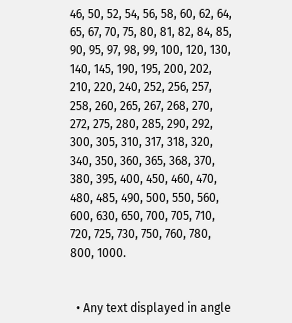46, 50, 52, 54, 56, 58, 60, 62, 64, 65, 67, 70, 75, 80, 81, 82, 84, 85, 90, 95, 97, 98, 99, 100, 120, 130, 140, 145, 190, 195, 200, 202, 210, 220, 240, 252, 256, 257, 258, 260, 265, 267, 268, 270, 272, 275, 280, 285, 290, 292, 300, 305, 310, 317, 318, 320, 340, 350, 360, 365, 368, 370, 380, 395, 400, 450, 460, 470, 480, 485, 490, 500, 550, 560, 600, 630, 650, 700, 705, 710, 720, 725, 730, 750, 760, 780, 800, 1000.


  • Any text displayed in angle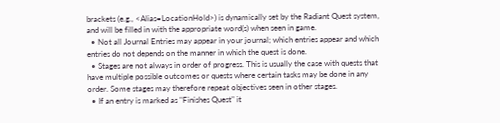brackets (e.g., <Alias=LocationHold>) is dynamically set by the Radiant Quest system, and will be filled in with the appropriate word(s) when seen in game.
  • Not all Journal Entries may appear in your journal; which entries appear and which entries do not depends on the manner in which the quest is done.
  • Stages are not always in order of progress. This is usually the case with quests that have multiple possible outcomes or quests where certain tasks may be done in any order. Some stages may therefore repeat objectives seen in other stages.
  • If an entry is marked as "Finishes Quest" it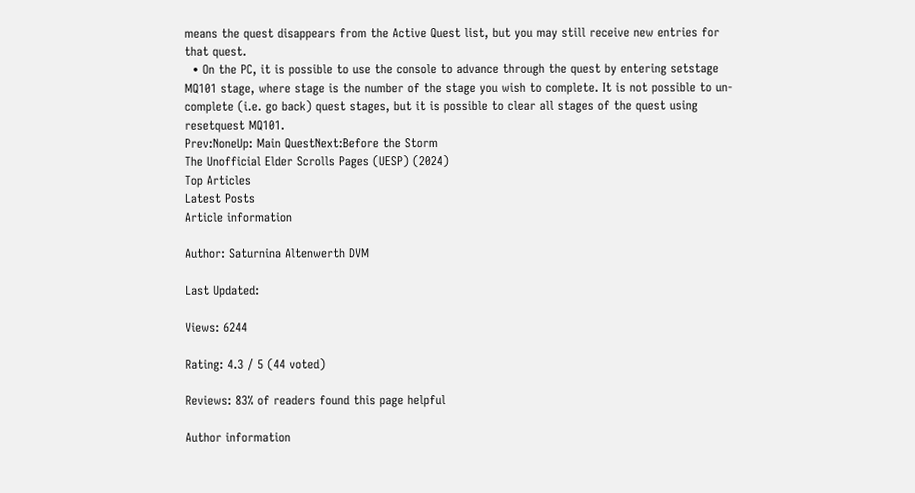means the quest disappears from the Active Quest list, but you may still receive new entries for that quest.
  • On the PC, it is possible to use the console to advance through the quest by entering setstage MQ101 stage, where stage is the number of the stage you wish to complete. It is not possible to un-complete (i.e. go back) quest stages, but it is possible to clear all stages of the quest using resetquest MQ101.
Prev:NoneUp: Main QuestNext:Before the Storm
The Unofficial Elder Scrolls Pages (UESP) (2024)
Top Articles
Latest Posts
Article information

Author: Saturnina Altenwerth DVM

Last Updated:

Views: 6244

Rating: 4.3 / 5 (44 voted)

Reviews: 83% of readers found this page helpful

Author information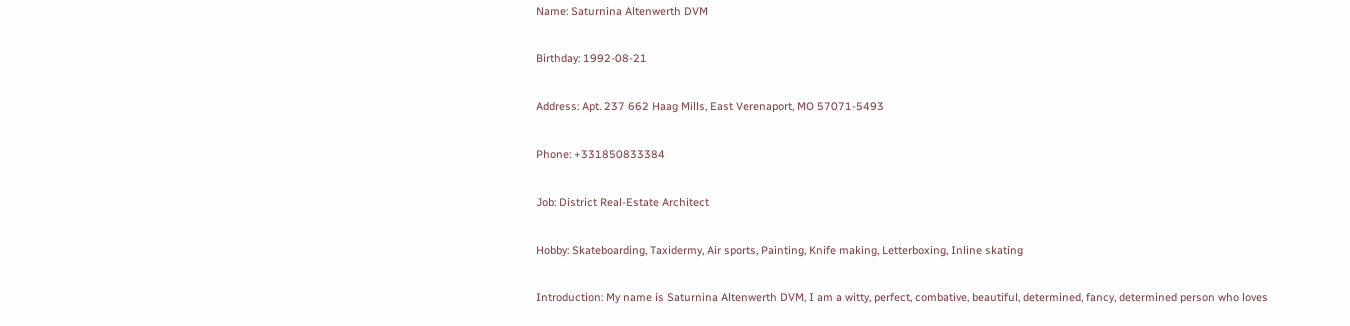Name: Saturnina Altenwerth DVM

Birthday: 1992-08-21

Address: Apt. 237 662 Haag Mills, East Verenaport, MO 57071-5493

Phone: +331850833384

Job: District Real-Estate Architect

Hobby: Skateboarding, Taxidermy, Air sports, Painting, Knife making, Letterboxing, Inline skating

Introduction: My name is Saturnina Altenwerth DVM, I am a witty, perfect, combative, beautiful, determined, fancy, determined person who loves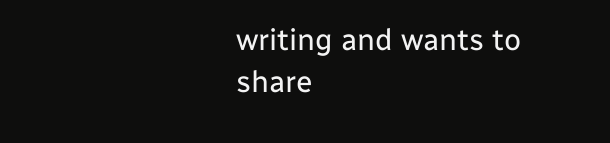writing and wants to share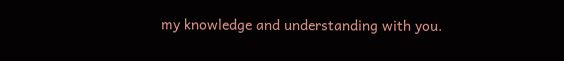my knowledge and understanding with you.